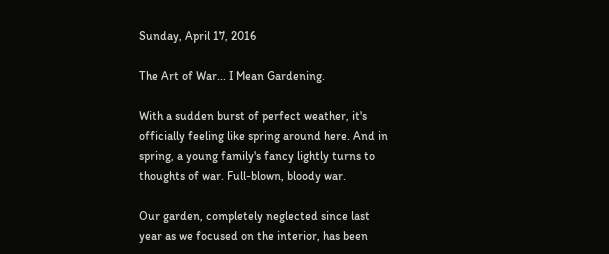Sunday, April 17, 2016

The Art of War... I Mean Gardening.

With a sudden burst of perfect weather, it's officially feeling like spring around here. And in spring, a young family's fancy lightly turns to thoughts of war. Full-blown, bloody war.

Our garden, completely neglected since last year as we focused on the interior, has been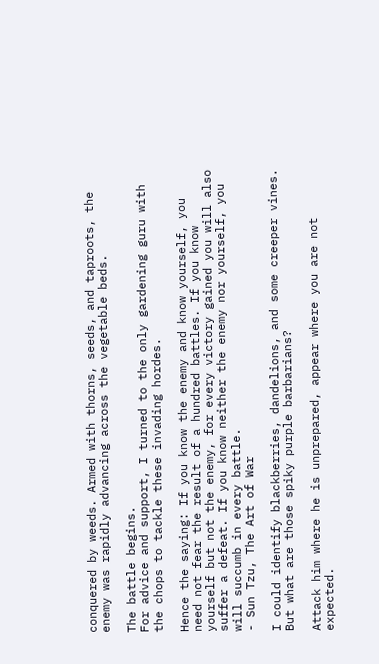conquered by weeds. Armed with thorns, seeds, and taproots, the enemy was rapidly advancing across the vegetable beds.

The battle begins.
For advice and support, I turned to the only gardening guru with the chops to tackle these invading hordes.

Hence the saying: If you know the enemy and know yourself, you need not fear the result of a hundred battles. If you know yourself but not the enemy, for every victory gained you will also suffer a defeat. If you know neither the enemy nor yourself, you will succumb in every battle.
- Sun Tzu, The Art of War

I could identify blackberries, dandelions, and some creeper vines. But what are those spiky purple barbarians?

Attack him where he is unprepared, appear where you are not expected.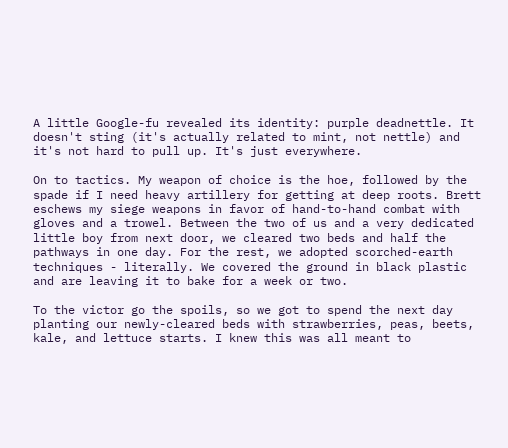A little Google-fu revealed its identity: purple deadnettle. It doesn't sting (it's actually related to mint, not nettle) and it's not hard to pull up. It's just everywhere.

On to tactics. My weapon of choice is the hoe, followed by the spade if I need heavy artillery for getting at deep roots. Brett eschews my siege weapons in favor of hand-to-hand combat with gloves and a trowel. Between the two of us and a very dedicated little boy from next door, we cleared two beds and half the pathways in one day. For the rest, we adopted scorched-earth techniques - literally. We covered the ground in black plastic and are leaving it to bake for a week or two.

To the victor go the spoils, so we got to spend the next day planting our newly-cleared beds with strawberries, peas, beets, kale, and lettuce starts. I knew this was all meant to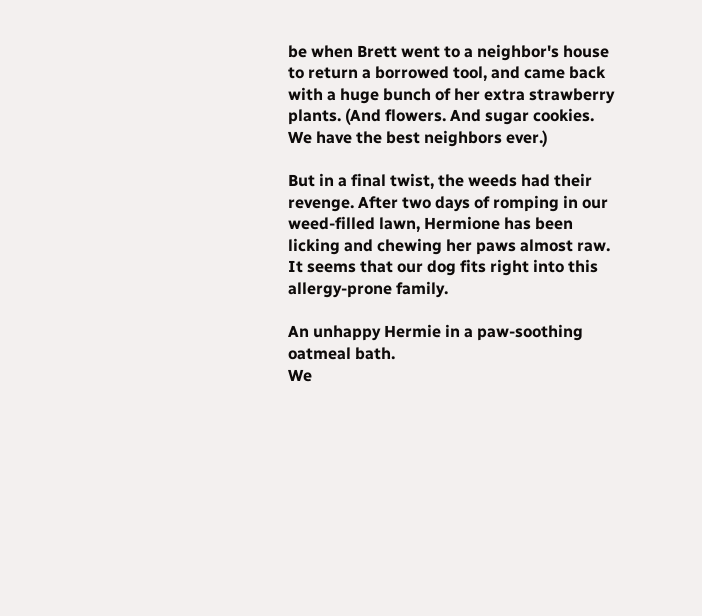be when Brett went to a neighbor's house to return a borrowed tool, and came back with a huge bunch of her extra strawberry plants. (And flowers. And sugar cookies. We have the best neighbors ever.)

But in a final twist, the weeds had their revenge. After two days of romping in our weed-filled lawn, Hermione has been licking and chewing her paws almost raw. It seems that our dog fits right into this allergy-prone family.

An unhappy Hermie in a paw-soothing oatmeal bath.
We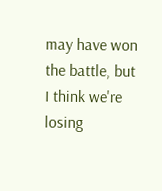may have won the battle, but I think we're losing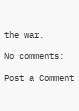the war.

No comments:

Post a Comment